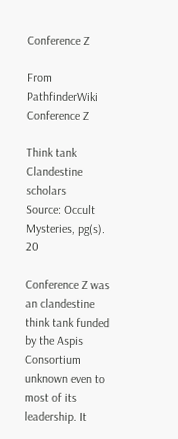Conference Z

From PathfinderWiki
Conference Z

Think tank
Clandestine scholars
Source: Occult Mysteries, pg(s). 20

Conference Z was an clandestine think tank funded by the Aspis Consortium unknown even to most of its leadership. It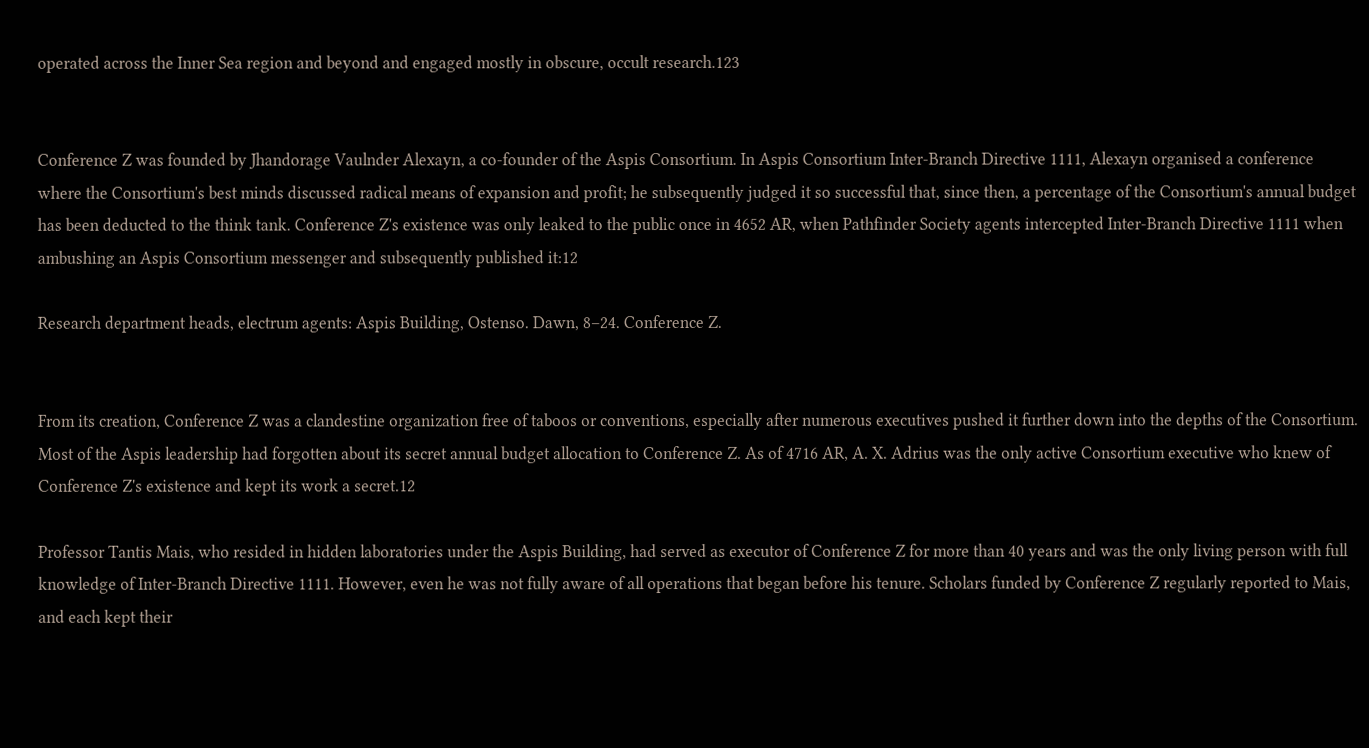operated across the Inner Sea region and beyond and engaged mostly in obscure, occult research.123


Conference Z was founded by Jhandorage Vaulnder Alexayn, a co-founder of the Aspis Consortium. In Aspis Consortium Inter-Branch Directive 1111, Alexayn organised a conference where the Consortium's best minds discussed radical means of expansion and profit; he subsequently judged it so successful that, since then, a percentage of the Consortium's annual budget has been deducted to the think tank. Conference Z's existence was only leaked to the public once in 4652 AR, when Pathfinder Society agents intercepted Inter-Branch Directive 1111 when ambushing an Aspis Consortium messenger and subsequently published it:12

Research department heads, electrum agents: Aspis Building, Ostenso. Dawn, 8–24. Conference Z.


From its creation, Conference Z was a clandestine organization free of taboos or conventions, especially after numerous executives pushed it further down into the depths of the Consortium. Most of the Aspis leadership had forgotten about its secret annual budget allocation to Conference Z. As of 4716 AR, A. X. Adrius was the only active Consortium executive who knew of Conference Z's existence and kept its work a secret.12

Professor Tantis Mais, who resided in hidden laboratories under the Aspis Building, had served as executor of Conference Z for more than 40 years and was the only living person with full knowledge of Inter-Branch Directive 1111. However, even he was not fully aware of all operations that began before his tenure. Scholars funded by Conference Z regularly reported to Mais, and each kept their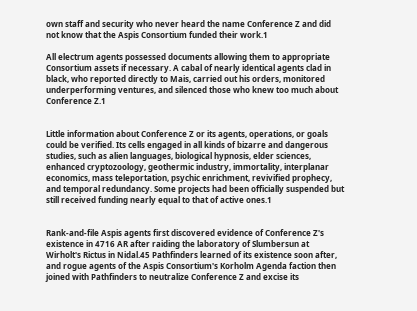own staff and security who never heard the name Conference Z and did not know that the Aspis Consortium funded their work.1

All electrum agents possessed documents allowing them to appropriate Consortium assets if necessary. A cabal of nearly identical agents clad in black, who reported directly to Mais, carried out his orders, monitored underperforming ventures, and silenced those who knew too much about Conference Z.1


Little information about Conference Z or its agents, operations, or goals could be verified. Its cells engaged in all kinds of bizarre and dangerous studies, such as alien languages, biological hypnosis, elder sciences, enhanced cryptozoology, geothermic industry, immortality, interplanar economics, mass teleportation, psychic enrichment, revivified prophecy, and temporal redundancy. Some projects had been officially suspended but still received funding nearly equal to that of active ones.1


Rank-and-file Aspis agents first discovered evidence of Conference Z's existence in 4716 AR after raiding the laboratory of Slumbersun at Wirholt's Rictus in Nidal.45 Pathfinders learned of its existence soon after, and rogue agents of the Aspis Consortium's Korholm Agenda faction then joined with Pathfinders to neutralize Conference Z and excise its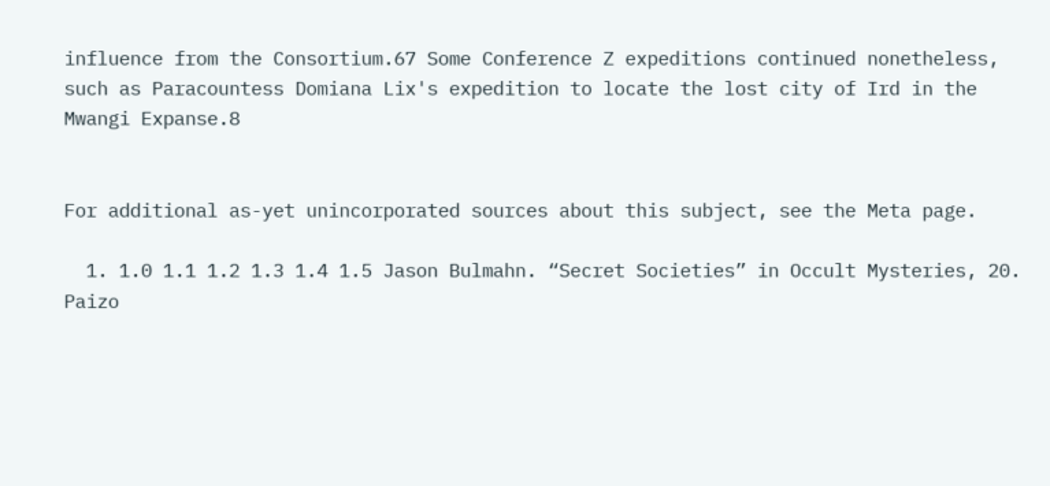influence from the Consortium.67 Some Conference Z expeditions continued nonetheless, such as Paracountess Domiana Lix's expedition to locate the lost city of Ird in the Mwangi Expanse.8


For additional as-yet unincorporated sources about this subject, see the Meta page.

  1. 1.0 1.1 1.2 1.3 1.4 1.5 Jason Bulmahn. “Secret Societies” in Occult Mysteries, 20. Paizo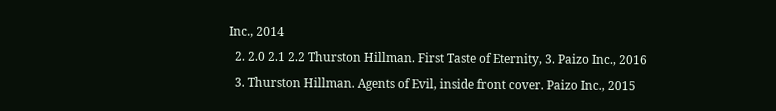Inc., 2014
  2. 2.0 2.1 2.2 Thurston Hillman. First Taste of Eternity, 3. Paizo Inc., 2016
  3. Thurston Hillman. Agents of Evil, inside front cover. Paizo Inc., 2015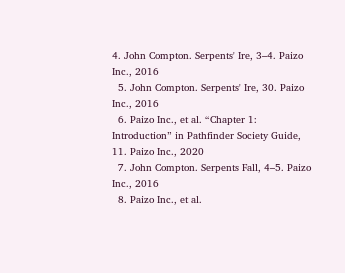4. John Compton. Serpents' Ire, 3–4. Paizo Inc., 2016
  5. John Compton. Serpents' Ire, 30. Paizo Inc., 2016
  6. Paizo Inc., et al. “Chapter 1: Introduction” in Pathfinder Society Guide, 11. Paizo Inc., 2020
  7. John Compton. Serpents Fall, 4–5. Paizo Inc., 2016
  8. Paizo Inc., et al.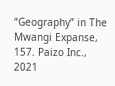“Geography” in The Mwangi Expanse, 157. Paizo Inc., 2021